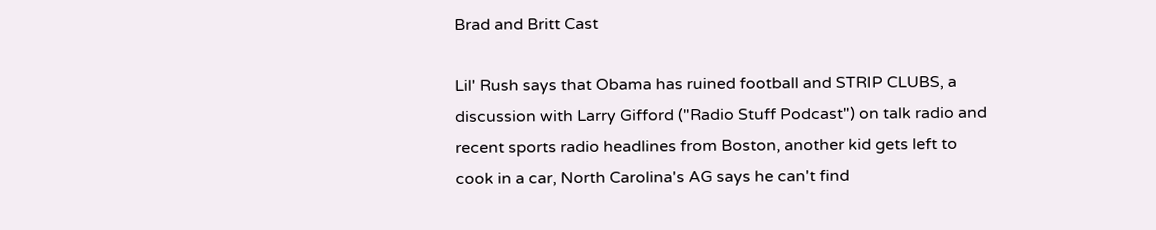Brad and Britt Cast

Lil' Rush says that Obama has ruined football and STRIP CLUBS, a discussion with Larry Gifford ("Radio Stuff Podcast") on talk radio and recent sports radio headlines from Boston, another kid gets left to cook in a car, North Carolina's AG says he can't find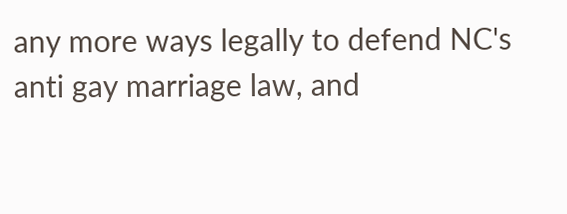any more ways legally to defend NC's anti gay marriage law, and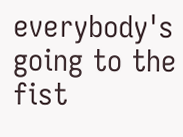everybody's going to the fist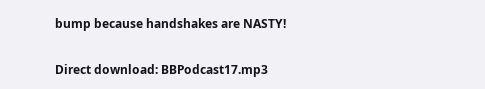bump because handshakes are NASTY!

Direct download: BBPodcast17.mp3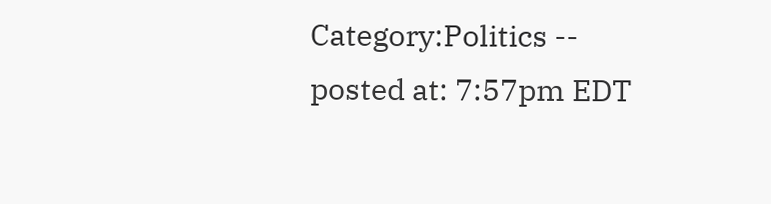Category:Politics -- posted at: 7:57pm EDT